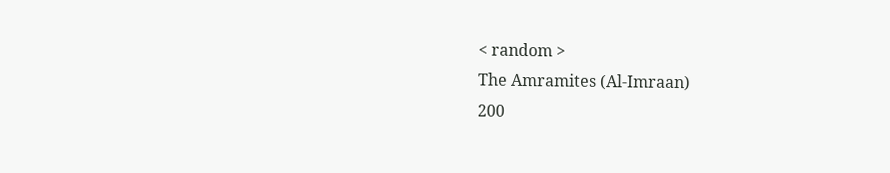< random >
The Amramites (Al-Imraan)
200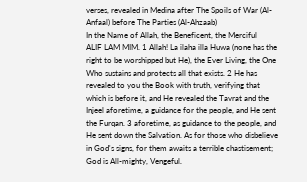verses, revealed in Medina after The Spoils of War (Al-Anfaal) before The Parties (Al-Ahzaab)
In the Name of Allah, the Beneficent, the Merciful
ALIF LAM MIM. 1 Allah! La ilaha illa Huwa (none has the right to be worshipped but He), the Ever Living, the One Who sustains and protects all that exists. 2 He has revealed to you the Book with truth, verifying that which is before it, and He revealed the Tavrat and the Injeel aforetime, a guidance for the people, and He sent the Furqan. 3 aforetime, as guidance to the people, and He sent down the Salvation. As for those who disbelieve in God's signs, for them awaits a terrible chastisement; God is All-mighty, Vengeful.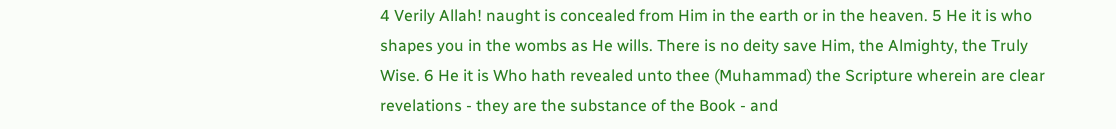4 Verily Allah! naught is concealed from Him in the earth or in the heaven. 5 He it is who shapes you in the wombs as He wills. There is no deity save Him, the Almighty, the Truly Wise. 6 He it is Who hath revealed unto thee (Muhammad) the Scripture wherein are clear revelations - they are the substance of the Book - and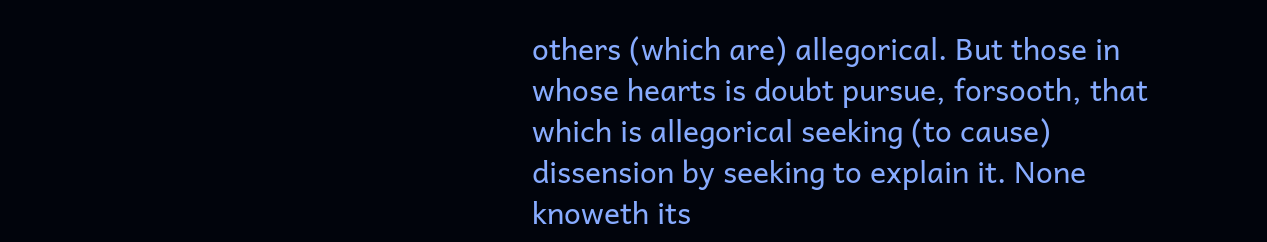others (which are) allegorical. But those in whose hearts is doubt pursue, forsooth, that which is allegorical seeking (to cause) dissension by seeking to explain it. None knoweth its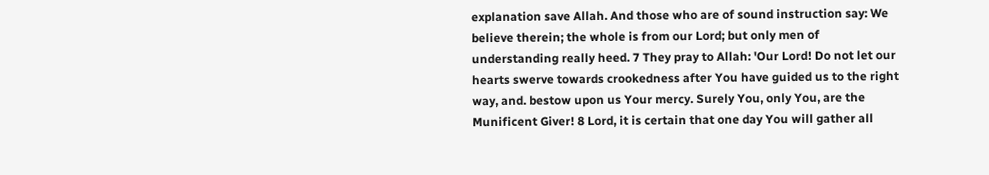explanation save Allah. And those who are of sound instruction say: We believe therein; the whole is from our Lord; but only men of understanding really heed. 7 They pray to Allah: 'Our Lord! Do not let our hearts swerve towards crookedness after You have guided us to the right way, and. bestow upon us Your mercy. Surely You, only You, are the Munificent Giver! 8 Lord, it is certain that one day You will gather all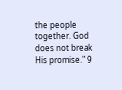the people together. God does not break His promise." 9